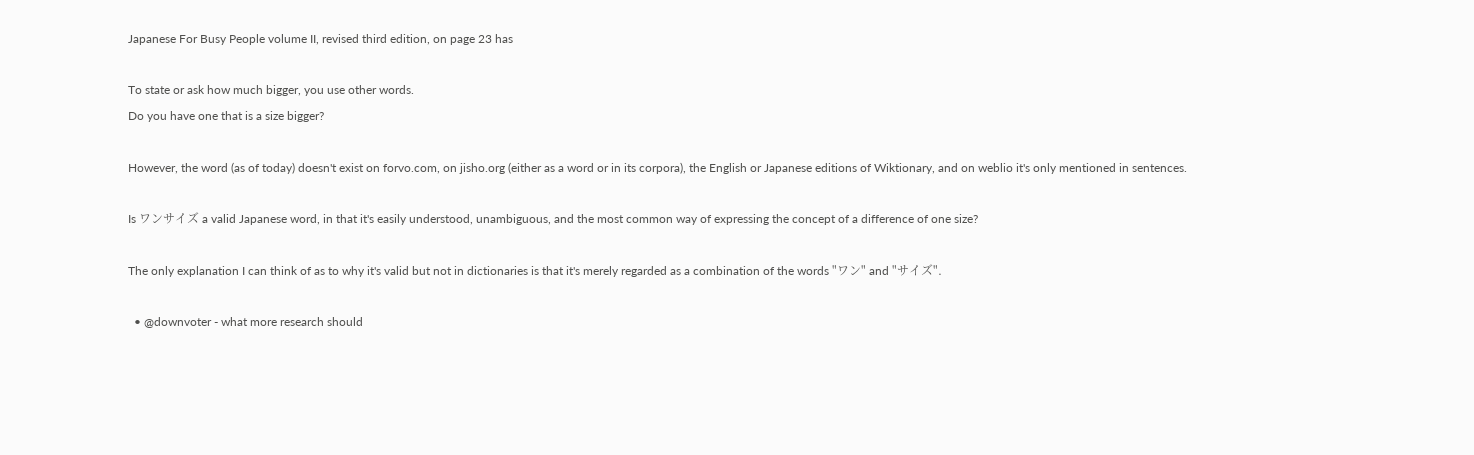Japanese For Busy People volume II, revised third edition, on page 23 has

To state or ask how much bigger, you use other words.
Do you have one that is a size bigger?

However, the word (as of today) doesn't exist on forvo.com, on jisho.org (either as a word or in its corpora), the English or Japanese editions of Wiktionary, and on weblio it's only mentioned in sentences.

Is ワンサイズ a valid Japanese word, in that it's easily understood, unambiguous, and the most common way of expressing the concept of a difference of one size?

The only explanation I can think of as to why it's valid but not in dictionaries is that it's merely regarded as a combination of the words "ワン" and "サイズ".

  • @downvoter - what more research should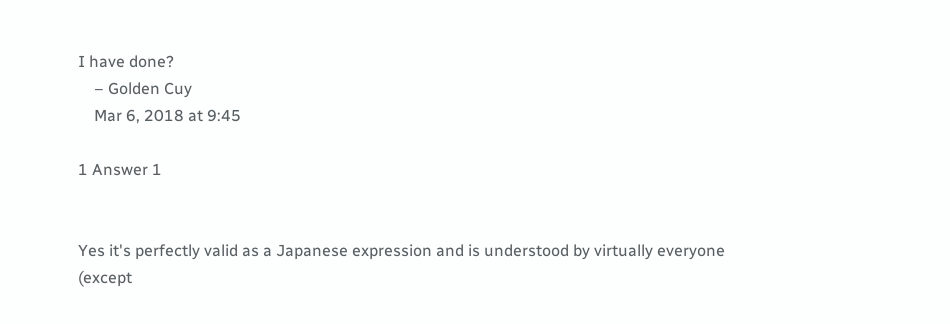I have done?
    – Golden Cuy
    Mar 6, 2018 at 9:45

1 Answer 1


Yes it's perfectly valid as a Japanese expression and is understood by virtually everyone (except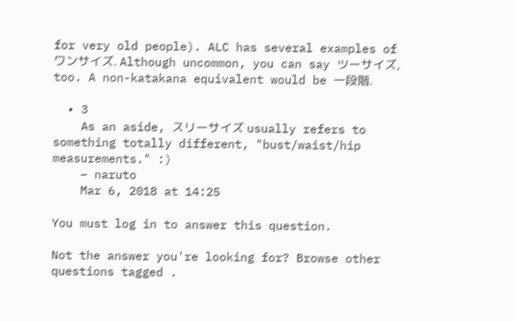for very old people). ALC has several examples of ワンサイズ. Although uncommon, you can say ツーサイズ, too. A non-katakana equivalent would be 一段階.

  • 3
    As an aside, スリーサイズ usually refers to something totally different, "bust/waist/hip measurements." :)
    – naruto
    Mar 6, 2018 at 14:25

You must log in to answer this question.

Not the answer you're looking for? Browse other questions tagged .